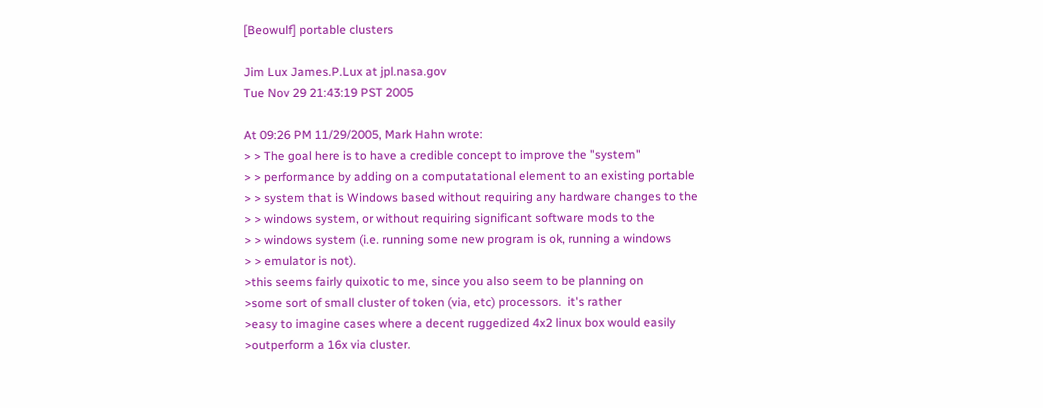[Beowulf] portable clusters

Jim Lux James.P.Lux at jpl.nasa.gov
Tue Nov 29 21:43:19 PST 2005

At 09:26 PM 11/29/2005, Mark Hahn wrote:
> > The goal here is to have a credible concept to improve the "system"
> > performance by adding on a computatational element to an existing portable
> > system that is Windows based without requiring any hardware changes to the
> > windows system, or without requiring significant software mods to the
> > windows system (i.e. running some new program is ok, running a windows
> > emulator is not).
>this seems fairly quixotic to me, since you also seem to be planning on
>some sort of small cluster of token (via, etc) processors.  it's rather
>easy to imagine cases where a decent ruggedized 4x2 linux box would easily
>outperform a 16x via cluster.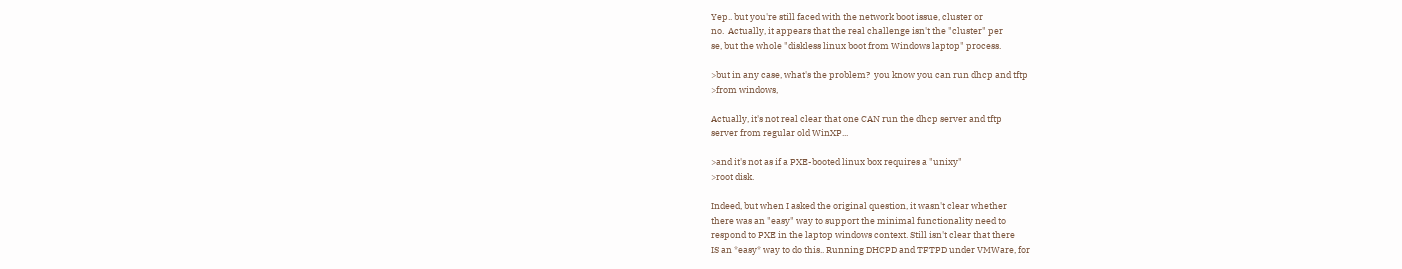Yep.. but you're still faced with the network boot issue, cluster or
no.  Actually, it appears that the real challenge isn't the "cluster" per
se, but the whole "diskless linux boot from Windows laptop" process.

>but in any case, what's the problem?  you know you can run dhcp and tftp
>from windows,

Actually, it's not real clear that one CAN run the dhcp server and tftp
server from regular old WinXP...

>and it's not as if a PXE-booted linux box requires a "unixy"
>root disk.

Indeed, but when I asked the original question, it wasn't clear whether
there was an "easy" way to support the minimal functionality need to
respond to PXE in the laptop windows context. Still isn't clear that there
IS an *easy* way to do this.. Running DHCPD and TFTPD under VMWare, for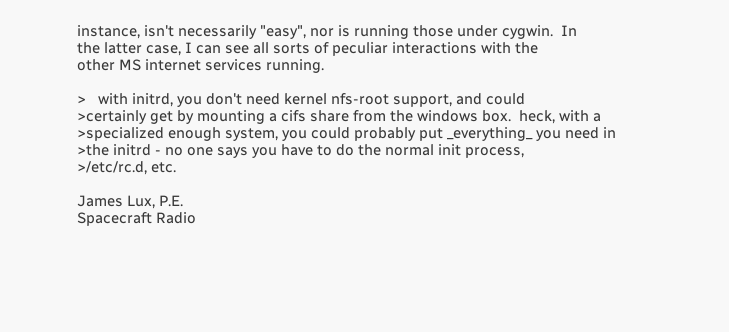instance, isn't necessarily "easy", nor is running those under cygwin.  In
the latter case, I can see all sorts of peculiar interactions with the
other MS internet services running.

>   with initrd, you don't need kernel nfs-root support, and could
>certainly get by mounting a cifs share from the windows box.  heck, with a
>specialized enough system, you could probably put _everything_ you need in
>the initrd - no one says you have to do the normal init process,
>/etc/rc.d, etc.

James Lux, P.E.
Spacecraft Radio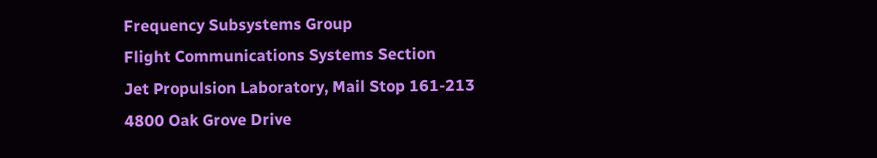Frequency Subsystems Group
Flight Communications Systems Section
Jet Propulsion Laboratory, Mail Stop 161-213
4800 Oak Grove Drive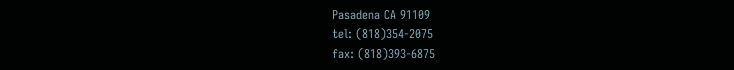Pasadena CA 91109
tel: (818)354-2075
fax: (818)393-6875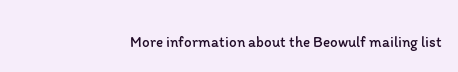More information about the Beowulf mailing list